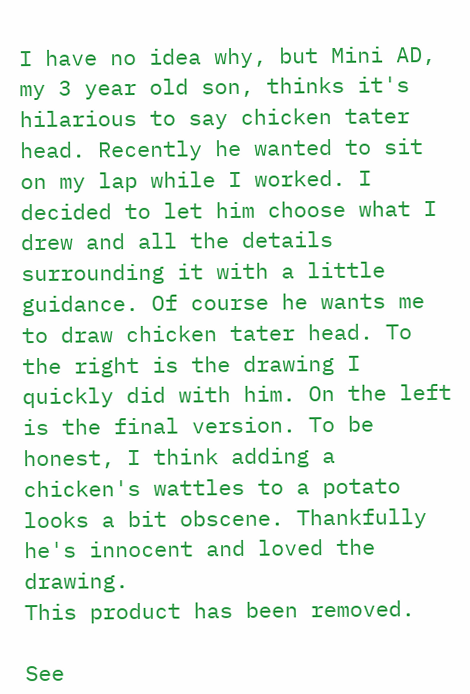I have no idea why, but Mini AD, my 3 year old son, thinks it's hilarious to say chicken tater head. Recently he wanted to sit on my lap while I worked. I decided to let him choose what I drew and all the details surrounding it with a little guidance. Of course he wants me to draw chicken tater head. To the right is the drawing I quickly did with him. On the left is the final version. To be honest, I think adding a chicken's wattles to a potato looks a bit obscene. Thankfully he's innocent and loved the drawing.
This product has been removed.

See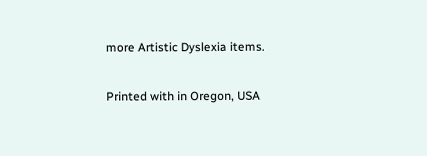more Artistic Dyslexia items.

Printed with in Oregon, USA